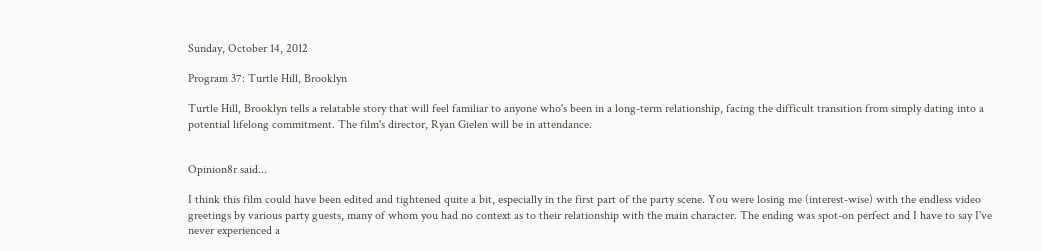Sunday, October 14, 2012

Program 37: Turtle Hill, Brooklyn

Turtle Hill, Brooklyn tells a relatable story that will feel familiar to anyone who's been in a long-term relationship, facing the difficult transition from simply dating into a potential lifelong commitment. The film's director, Ryan Gielen will be in attendance.


Opinion8r said...

I think this film could have been edited and tightened quite a bit, especially in the first part of the party scene. You were losing me (interest-wise) with the endless video greetings by various party guests, many of whom you had no context as to their relationship with the main character. The ending was spot-on perfect and I have to say I've never experienced a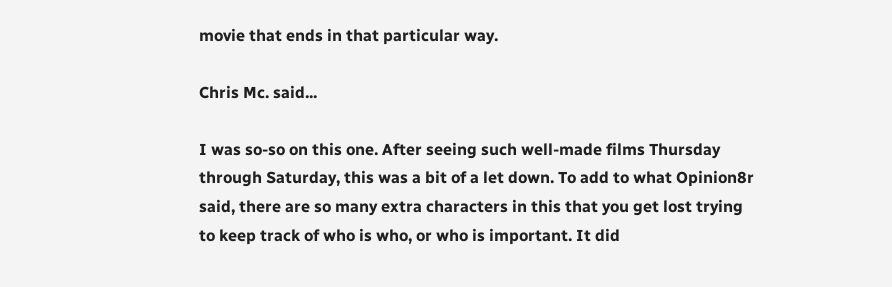movie that ends in that particular way.

Chris Mc. said...

I was so-so on this one. After seeing such well-made films Thursday through Saturday, this was a bit of a let down. To add to what Opinion8r said, there are so many extra characters in this that you get lost trying to keep track of who is who, or who is important. It did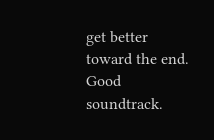get better toward the end. Good soundtrack.